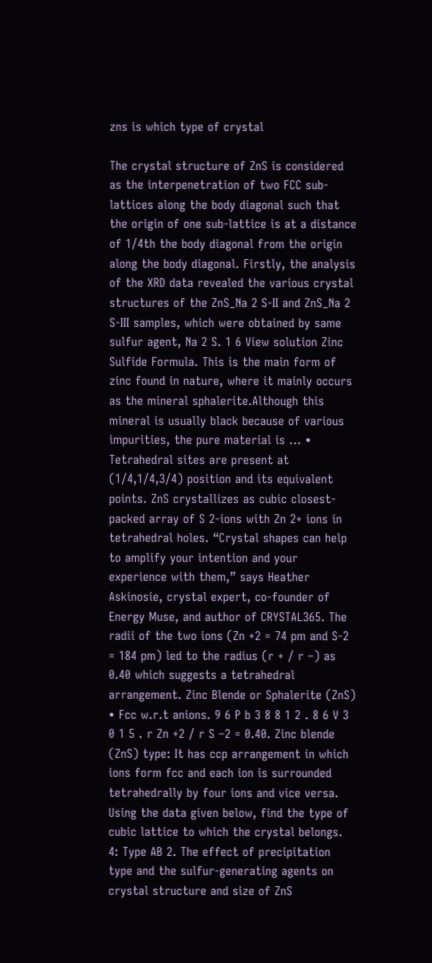zns is which type of crystal

The crystal structure of ZnS is considered as the interpenetration of two FCC sub-lattices along the body diagonal such that the origin of one sub-lattice is at a distance of 1/4th the body diagonal from the origin along the body diagonal. Firstly, the analysis of the XRD data revealed the various crystal structures of the ZnS_Na 2 S-II and ZnS_Na 2 S-III samples, which were obtained by same sulfur agent, Na 2 S. 1 6 View solution Zinc Sulfide Formula. This is the main form of zinc found in nature, where it mainly occurs as the mineral sphalerite.Although this mineral is usually black because of various impurities, the pure material is … • Tetrahedral sites are present at (1/4,1/4,3/4) position and its equivalent points. ZnS crystallizes as cubic closest-packed array of S 2-ions with Zn 2+ ions in tetrahedral holes. “Crystal shapes can help to amplify your intention and your experience with them,” says Heather Askinosie, crystal expert, co-founder of Energy Muse, and author of CRYSTAL365. The radii of the two ions (Zn +2 = 74 pm and S-2 = 184 pm) led to the radius (r + / r –) as 0.40 which suggests a tetrahedral arrangement. Zinc Blende or Sphalerite (ZnS) • Fcc w.r.t anions. 9 6 P b 3 8 8 1 2 . 8 6 V 3 0 1 5 . r Zn +2 / r S –2 = 0.40. Zinc blende (ZnS) type: It has ccp arrangement in which ions form fcc and each ion is surrounded tetrahedrally by four ions and vice versa. Using the data given below, find the type of cubic lattice to which the crystal belongs. 4: Type AB 2. The effect of precipitation type and the sulfur-generating agents on crystal structure and size of ZnS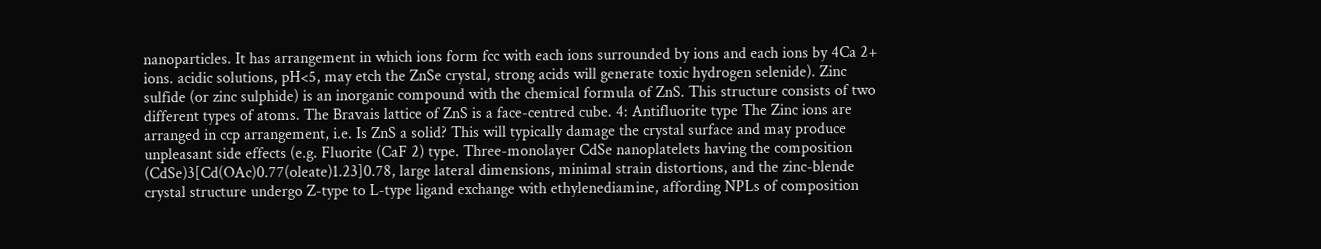nanoparticles. It has arrangement in which ions form fcc with each ions surrounded by ions and each ions by 4Ca 2+ ions. acidic solutions, pH<5, may etch the ZnSe crystal, strong acids will generate toxic hydrogen selenide). Zinc sulfide (or zinc sulphide) is an inorganic compound with the chemical formula of ZnS. This structure consists of two different types of atoms. The Bravais lattice of ZnS is a face-centred cube. 4: Antifluorite type The Zinc ions are arranged in ccp arrangement, i.e. Is ZnS a solid? This will typically damage the crystal surface and may produce unpleasant side effects (e.g. Fluorite (CaF 2) type. Three-monolayer CdSe nanoplatelets having the composition (CdSe)3[Cd(OAc)0.77(oleate)1.23]0.78, large lateral dimensions, minimal strain distortions, and the zinc-blende crystal structure undergo Z-type to L-type ligand exchange with ethylenediamine, affording NPLs of composition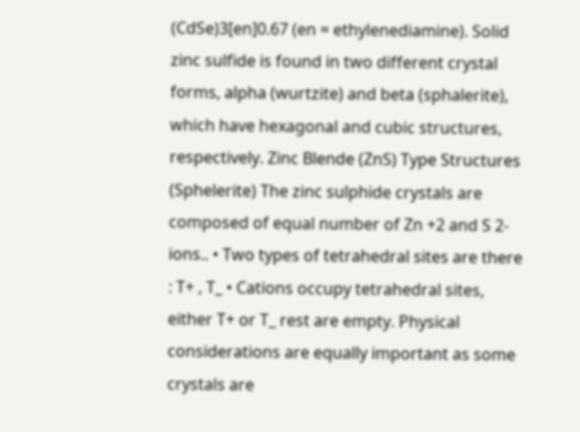(CdSe)3[en]0.67 (en = ethylenediamine). Solid zinc sulfide is found in two different crystal forms, alpha (wurtzite) and beta (sphalerite), which have hexagonal and cubic structures, respectively. Zinc Blende (ZnS) Type Structures (Sphelerite) The zinc sulphide crystals are composed of equal number of Zn +2 and S 2- ions.. • Two types of tetrahedral sites are there : T+ , T_ • Cations occupy tetrahedral sites, either T+ or T_ rest are empty. Physical considerations are equally important as some crystals are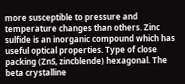more susceptible to pressure and temperature changes than others. Zinc sulfide is an inorganic compound which has useful optical properties. Type of close packing (ZnS, zincblende) hexagonal. The beta crystalline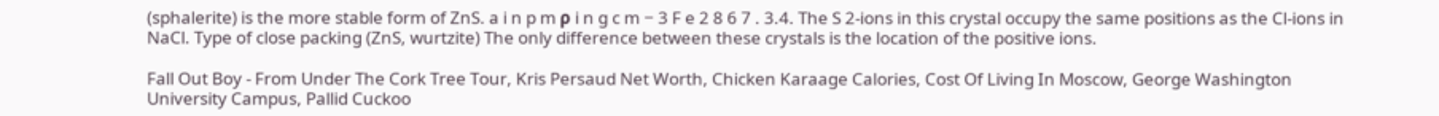(sphalerite) is the more stable form of ZnS. a i n p m ρ i n g c m − 3 F e 2 8 6 7 . 3.4. The S 2-ions in this crystal occupy the same positions as the Cl-ions in NaCl. Type of close packing (ZnS, wurtzite) The only difference between these crystals is the location of the positive ions.

Fall Out Boy - From Under The Cork Tree Tour, Kris Persaud Net Worth, Chicken Karaage Calories, Cost Of Living In Moscow, George Washington University Campus, Pallid Cuckoo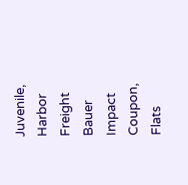Juvenile, Harbor Freight Bauer Impact Coupon, Flats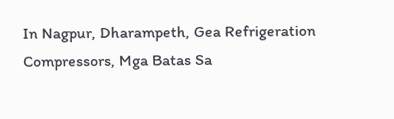In Nagpur, Dharampeth, Gea Refrigeration Compressors, Mga Batas Sa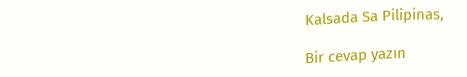Kalsada Sa Pilipinas,

Bir cevap yazın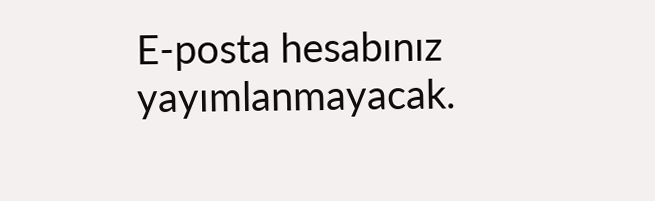E-posta hesabınız yayımlanmayacak.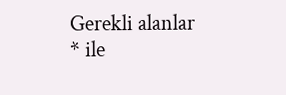Gerekli alanlar * ile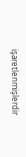işaretlenmişlerdir